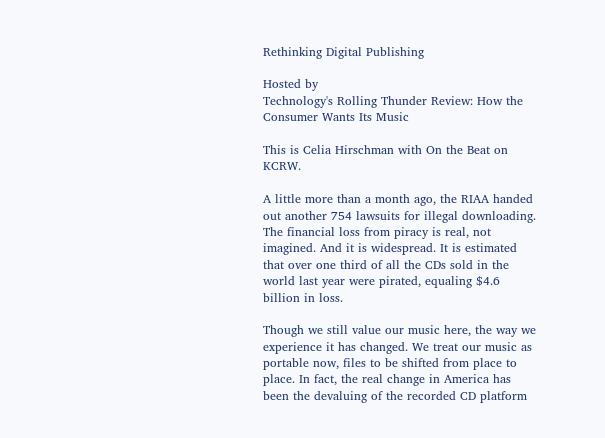Rethinking Digital Publishing

Hosted by
Technology's Rolling Thunder Review: How the Consumer Wants Its Music

This is Celia Hirschman with On the Beat on KCRW.

A little more than a month ago, the RIAA handed out another 754 lawsuits for illegal downloading. The financial loss from piracy is real, not imagined. And it is widespread. It is estimated that over one third of all the CDs sold in the world last year were pirated, equaling $4.6 billion in loss.

Though we still value our music here, the way we experience it has changed. We treat our music as portable now, files to be shifted from place to place. In fact, the real change in America has been the devaluing of the recorded CD platform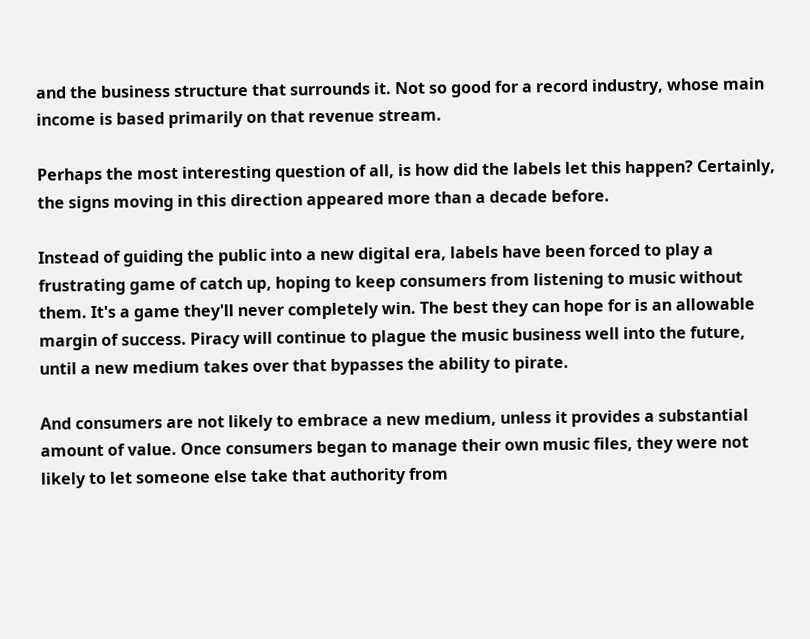and the business structure that surrounds it. Not so good for a record industry, whose main income is based primarily on that revenue stream.

Perhaps the most interesting question of all, is how did the labels let this happen? Certainly, the signs moving in this direction appeared more than a decade before.

Instead of guiding the public into a new digital era, labels have been forced to play a frustrating game of catch up, hoping to keep consumers from listening to music without them. It's a game they'll never completely win. The best they can hope for is an allowable margin of success. Piracy will continue to plague the music business well into the future, until a new medium takes over that bypasses the ability to pirate.

And consumers are not likely to embrace a new medium, unless it provides a substantial amount of value. Once consumers began to manage their own music files, they were not likely to let someone else take that authority from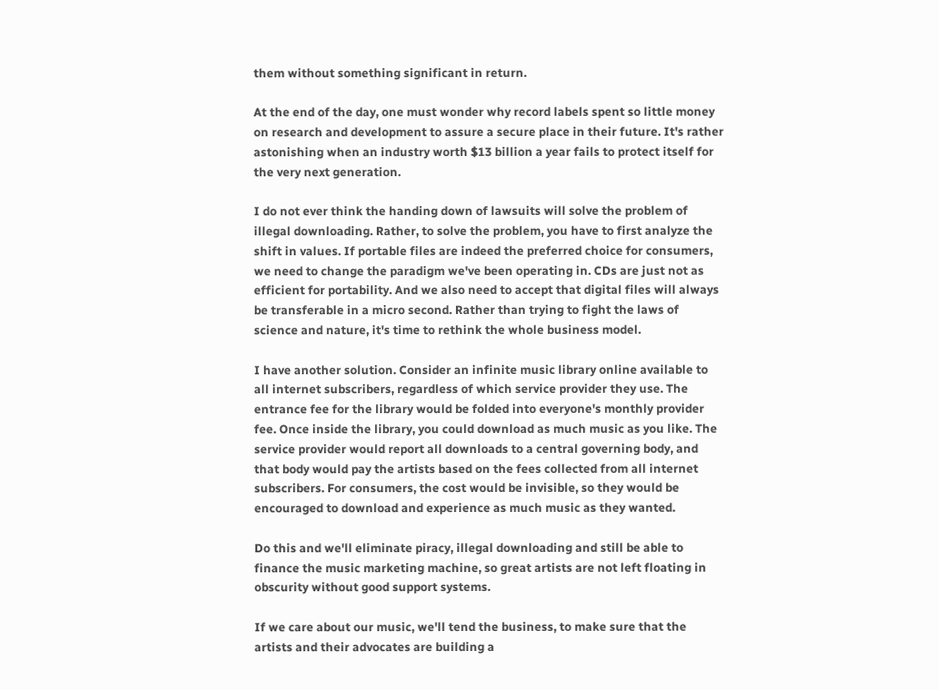them without something significant in return.

At the end of the day, one must wonder why record labels spent so little money on research and development to assure a secure place in their future. It's rather astonishing when an industry worth $13 billion a year fails to protect itself for the very next generation.

I do not ever think the handing down of lawsuits will solve the problem of illegal downloading. Rather, to solve the problem, you have to first analyze the shift in values. If portable files are indeed the preferred choice for consumers, we need to change the paradigm we've been operating in. CDs are just not as efficient for portability. And we also need to accept that digital files will always be transferable in a micro second. Rather than trying to fight the laws of science and nature, it's time to rethink the whole business model.

I have another solution. Consider an infinite music library online available to all internet subscribers, regardless of which service provider they use. The entrance fee for the library would be folded into everyone's monthly provider fee. Once inside the library, you could download as much music as you like. The service provider would report all downloads to a central governing body, and that body would pay the artists based on the fees collected from all internet subscribers. For consumers, the cost would be invisible, so they would be encouraged to download and experience as much music as they wanted.

Do this and we'll eliminate piracy, illegal downloading and still be able to finance the music marketing machine, so great artists are not left floating in obscurity without good support systems.

If we care about our music, we'll tend the business, to make sure that the artists and their advocates are building a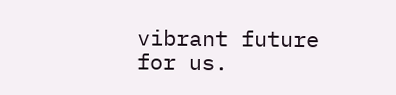vibrant future for us.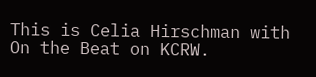This is Celia Hirschman with On the Beat on KCRW.